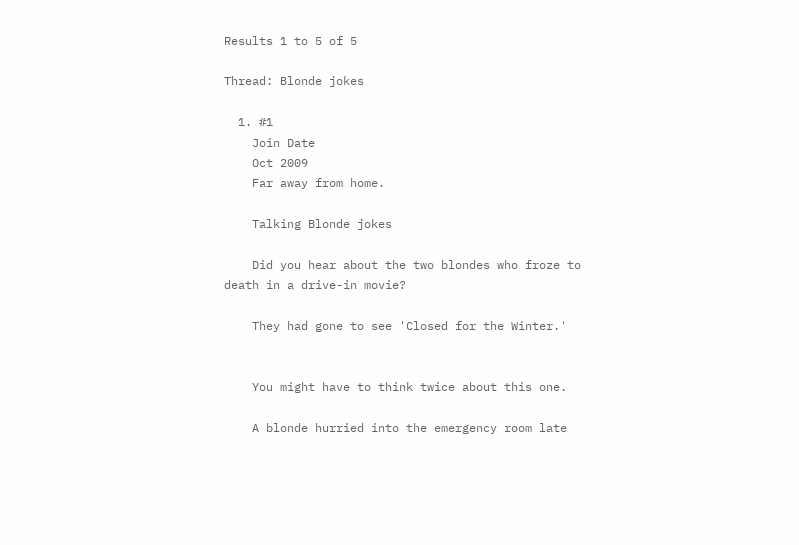Results 1 to 5 of 5

Thread: Blonde jokes

  1. #1
    Join Date
    Oct 2009
    Far away from home.

    Talking Blonde jokes

    Did you hear about the two blondes who froze to death in a drive-in movie?

    They had gone to see 'Closed for the Winter.'


    You might have to think twice about this one.

    A blonde hurried into the emergency room late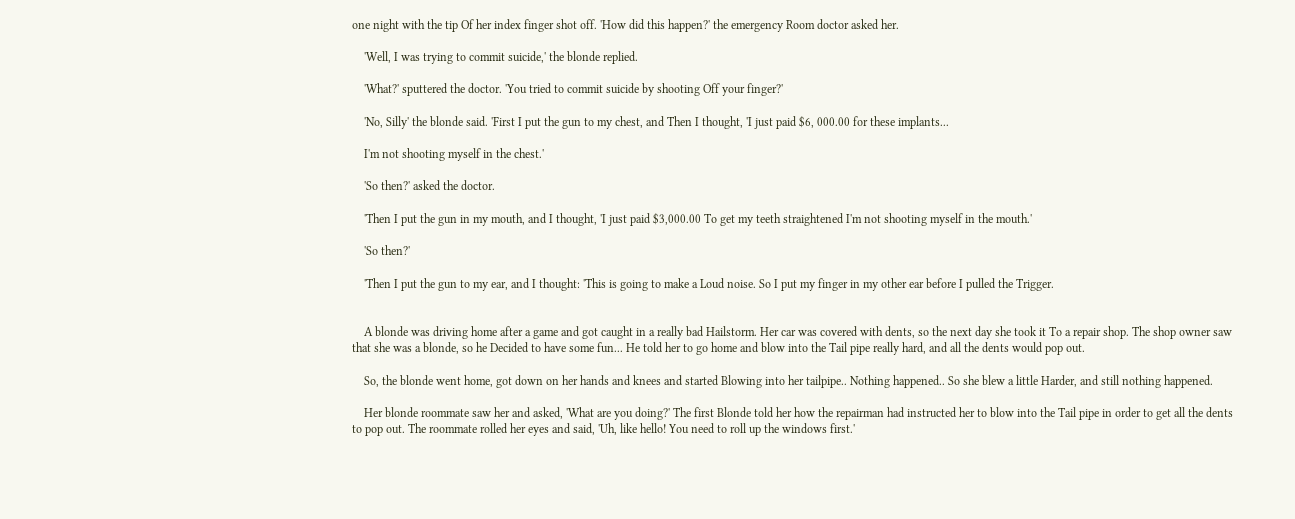one night with the tip Of her index finger shot off. 'How did this happen?' the emergency Room doctor asked her.

    'Well, I was trying to commit suicide,' the blonde replied.

    'What?' sputtered the doctor. 'You tried to commit suicide by shooting Off your finger?'

    'No, Silly' the blonde said. 'First I put the gun to my chest, and Then I thought, 'I just paid $6, 000.00 for these implants...

    I'm not shooting myself in the chest.'

    'So then?' asked the doctor.

    'Then I put the gun in my mouth, and I thought, 'I just paid $3,000.00 To get my teeth straightened I'm not shooting myself in the mouth.'

    'So then?'

    'Then I put the gun to my ear, and I thought: 'This is going to make a Loud noise. So I put my finger in my other ear before I pulled the Trigger.


    A blonde was driving home after a game and got caught in a really bad Hailstorm. Her car was covered with dents, so the next day she took it To a repair shop. The shop owner saw that she was a blonde, so he Decided to have some fun... He told her to go home and blow into the Tail pipe really hard, and all the dents would pop out.

    So, the blonde went home, got down on her hands and knees and started Blowing into her tailpipe.. Nothing happened.. So she blew a little Harder, and still nothing happened.

    Her blonde roommate saw her and asked, 'What are you doing?' The first Blonde told her how the repairman had instructed her to blow into the Tail pipe in order to get all the dents to pop out. The roommate rolled her eyes and said, 'Uh, like hello! You need to roll up the windows first.'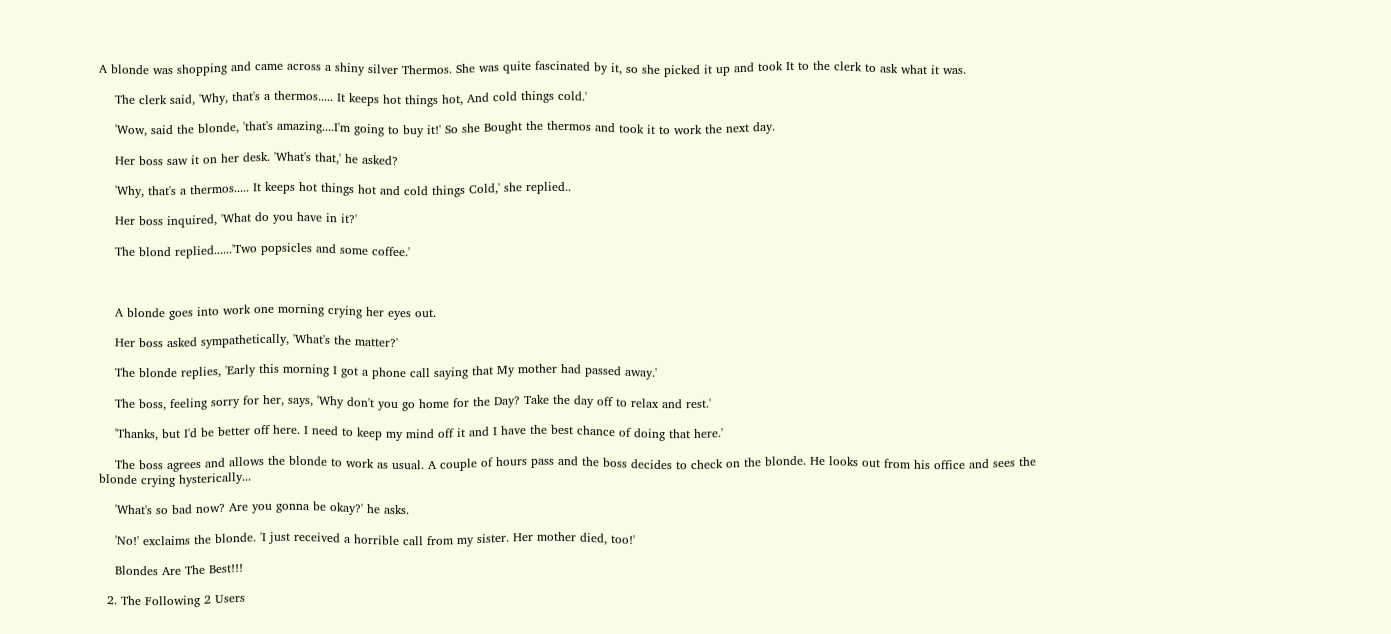A blonde was shopping and came across a shiny silver Thermos. She was quite fascinated by it, so she picked it up and took It to the clerk to ask what it was.

    The clerk said, 'Why, that's a thermos..... It keeps hot things hot, And cold things cold.'

    'Wow, said the blonde, 'that's amazing....I'm going to buy it!' So she Bought the thermos and took it to work the next day.

    Her boss saw it on her desk. 'What's that,' he asked?

    'Why, that's a thermos..... It keeps hot things hot and cold things Cold,' she replied..

    Her boss inquired, 'What do you have in it?'

    The blond replied......'Two popsicles and some coffee.'



    A blonde goes into work one morning crying her eyes out.

    Her boss asked sympathetically, 'What's the matter?'

    The blonde replies, 'Early this morning I got a phone call saying that My mother had passed away.'

    The boss, feeling sorry for her, says, 'Why don't you go home for the Day? Take the day off to relax and rest.'

    'Thanks, but I'd be better off here. I need to keep my mind off it and I have the best chance of doing that here.'

    The boss agrees and allows the blonde to work as usual. A couple of hours pass and the boss decides to check on the blonde. He looks out from his office and sees the blonde crying hysterically...

    'What's so bad now? Are you gonna be okay?' he asks.

    'No!' exclaims the blonde. 'I just received a horrible call from my sister. Her mother died, too!'

    Blondes Are The Best!!!

  2. The Following 2 Users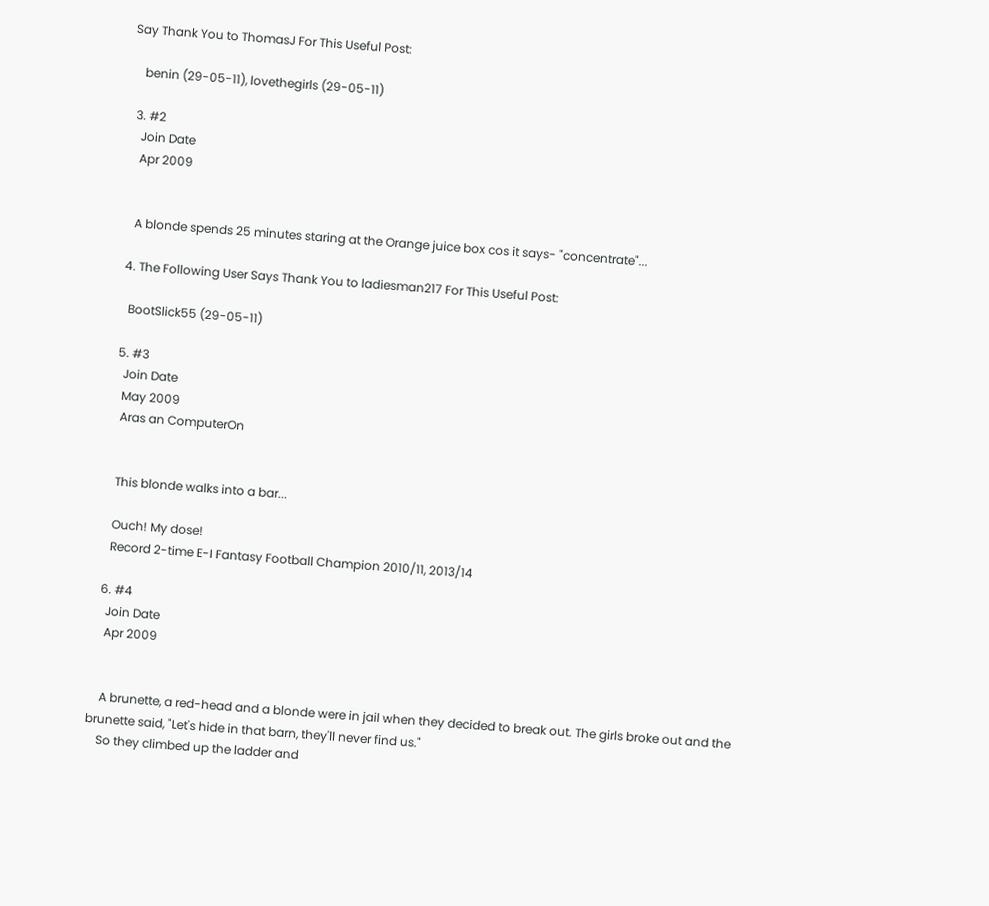Say Thank You to ThomasJ For This Useful Post:

    benin (29-05-11), lovethegirls (29-05-11)

  3. #2
    Join Date
    Apr 2009


    A blonde spends 25 minutes staring at the Orange juice box cos it says- "concentrate"...

  4. The Following User Says Thank You to ladiesman217 For This Useful Post:

    BootSlick55 (29-05-11)

  5. #3
    Join Date
    May 2009
    Aras an ComputerOn


    This blonde walks into a bar...

    Ouch! My dose!
    Record 2-time E-I Fantasy Football Champion 2010/11, 2013/14

  6. #4
    Join Date
    Apr 2009


    A brunette, a red-head and a blonde were in jail when they decided to break out. The girls broke out and the brunette said, "Let's hide in that barn, they'll never find us."
    So they climbed up the ladder and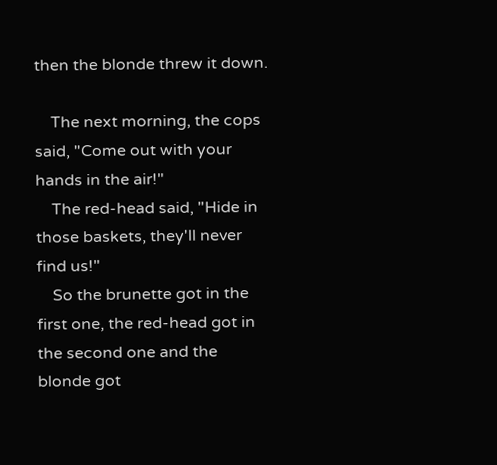then the blonde threw it down.

    The next morning, the cops said, "Come out with your hands in the air!"
    The red-head said, "Hide in those baskets, they'll never find us!"
    So the brunette got in the first one, the red-head got in the second one and the blonde got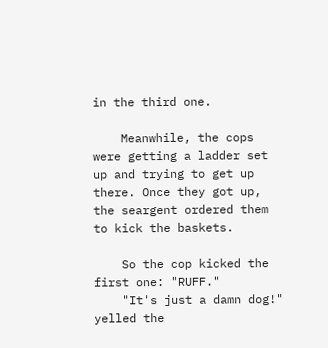in the third one.

    Meanwhile, the cops were getting a ladder set up and trying to get up there. Once they got up, the seargent ordered them to kick the baskets.

    So the cop kicked the first one: "RUFF."
    "It's just a damn dog!" yelled the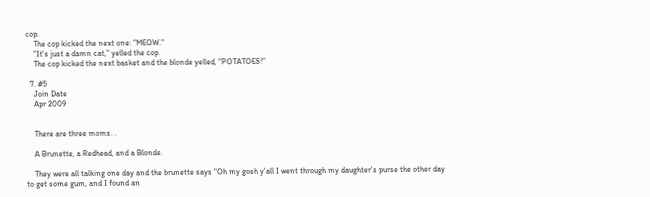cop.
    The cop kicked the next one: "MEOW."
    "It's just a damn cat," yelled the cop.
    The cop kicked the next basket and the blonde yelled, "POTATOES!"

  7. #5
    Join Date
    Apr 2009


    There are three moms. .

    A Brunette, a Redhead, and a Blonde.

    They were all talking one day and the brunette says "Oh my gosh y'all I went through my daughter's purse the other day to get some gum, and I found an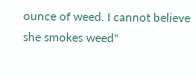ounce of weed. I cannot believe she smokes weed"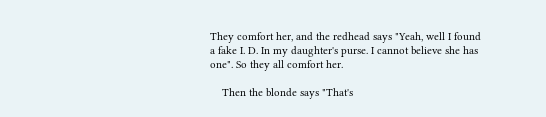They comfort her, and the redhead says "Yeah, well I found a fake I. D. In my daughter's purse. I cannot believe she has one". So they all comfort her.

    Then the blonde says "That's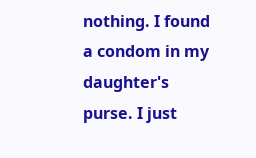nothing. I found a condom in my daughter's purse. I just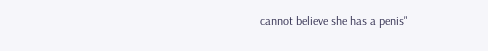cannot believe she has a penis"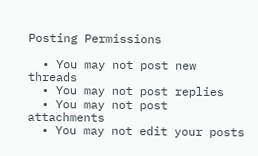Posting Permissions

  • You may not post new threads
  • You may not post replies
  • You may not post attachments
  • You may not edit your posts